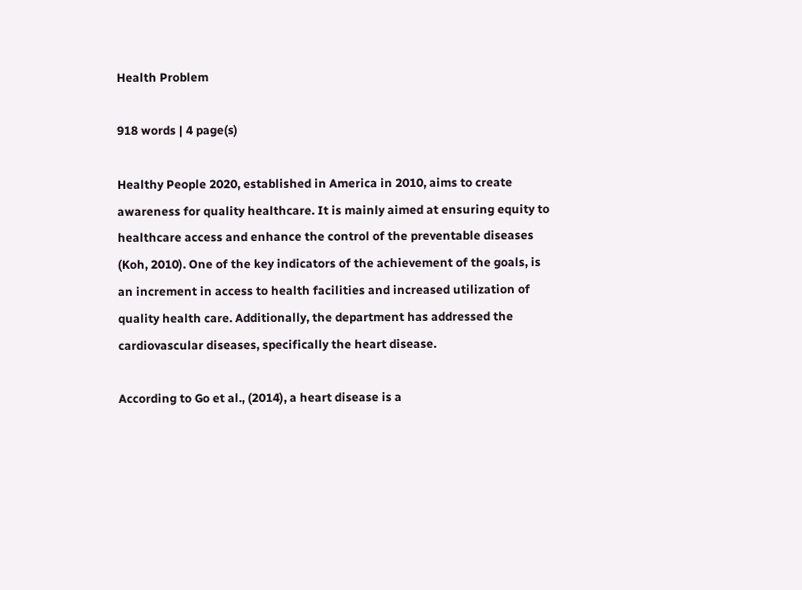Health Problem

918 words | 4 page(s)

Healthy People 2020, established in America in 2010, aims to create awareness for quality healthcare. It is mainly aimed at ensuring equity to healthcare access and enhance the control of the preventable diseases (Koh, 2010). One of the key indicators of the achievement of the goals, is an increment in access to health facilities and increased utilization of quality health care. Additionally, the department has addressed the cardiovascular diseases, specifically the heart disease.

According to Go et al., (2014), a heart disease is a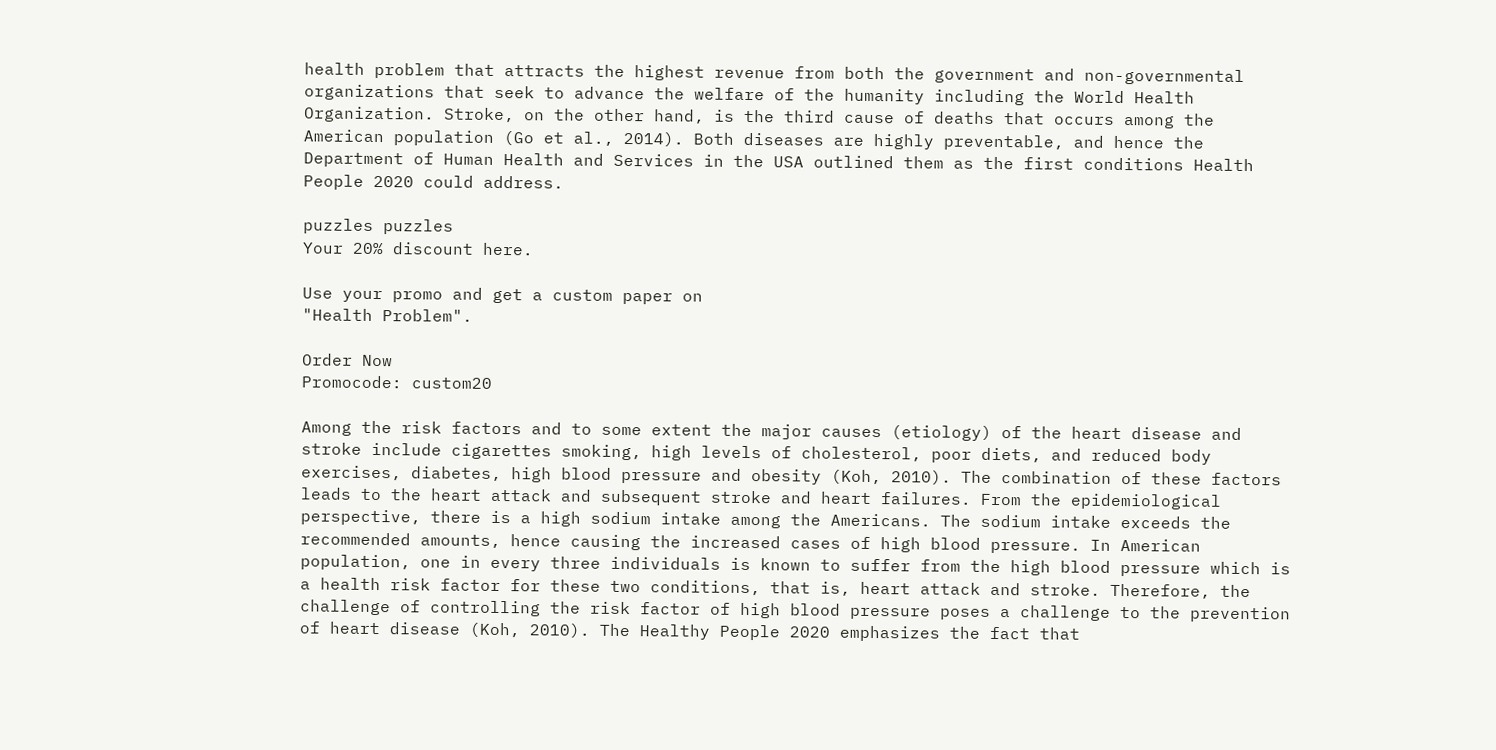health problem that attracts the highest revenue from both the government and non-governmental organizations that seek to advance the welfare of the humanity including the World Health Organization. Stroke, on the other hand, is the third cause of deaths that occurs among the American population (Go et al., 2014). Both diseases are highly preventable, and hence the Department of Human Health and Services in the USA outlined them as the first conditions Health People 2020 could address.

puzzles puzzles
Your 20% discount here.

Use your promo and get a custom paper on
"Health Problem".

Order Now
Promocode: custom20

Among the risk factors and to some extent the major causes (etiology) of the heart disease and stroke include cigarettes smoking, high levels of cholesterol, poor diets, and reduced body exercises, diabetes, high blood pressure and obesity (Koh, 2010). The combination of these factors leads to the heart attack and subsequent stroke and heart failures. From the epidemiological perspective, there is a high sodium intake among the Americans. The sodium intake exceeds the recommended amounts, hence causing the increased cases of high blood pressure. In American population, one in every three individuals is known to suffer from the high blood pressure which is a health risk factor for these two conditions, that is, heart attack and stroke. Therefore, the challenge of controlling the risk factor of high blood pressure poses a challenge to the prevention of heart disease (Koh, 2010). The Healthy People 2020 emphasizes the fact that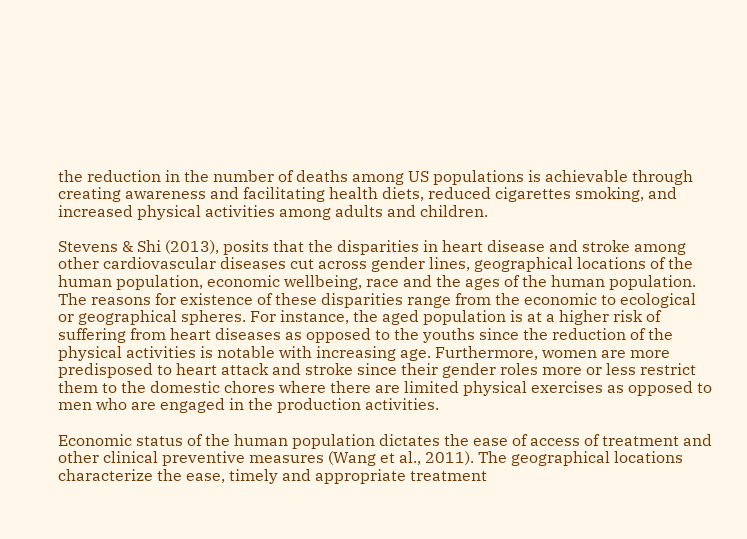the reduction in the number of deaths among US populations is achievable through creating awareness and facilitating health diets, reduced cigarettes smoking, and increased physical activities among adults and children.

Stevens & Shi (2013), posits that the disparities in heart disease and stroke among other cardiovascular diseases cut across gender lines, geographical locations of the human population, economic wellbeing, race and the ages of the human population. The reasons for existence of these disparities range from the economic to ecological or geographical spheres. For instance, the aged population is at a higher risk of suffering from heart diseases as opposed to the youths since the reduction of the physical activities is notable with increasing age. Furthermore, women are more predisposed to heart attack and stroke since their gender roles more or less restrict them to the domestic chores where there are limited physical exercises as opposed to men who are engaged in the production activities.

Economic status of the human population dictates the ease of access of treatment and other clinical preventive measures (Wang et al., 2011). The geographical locations characterize the ease, timely and appropriate treatment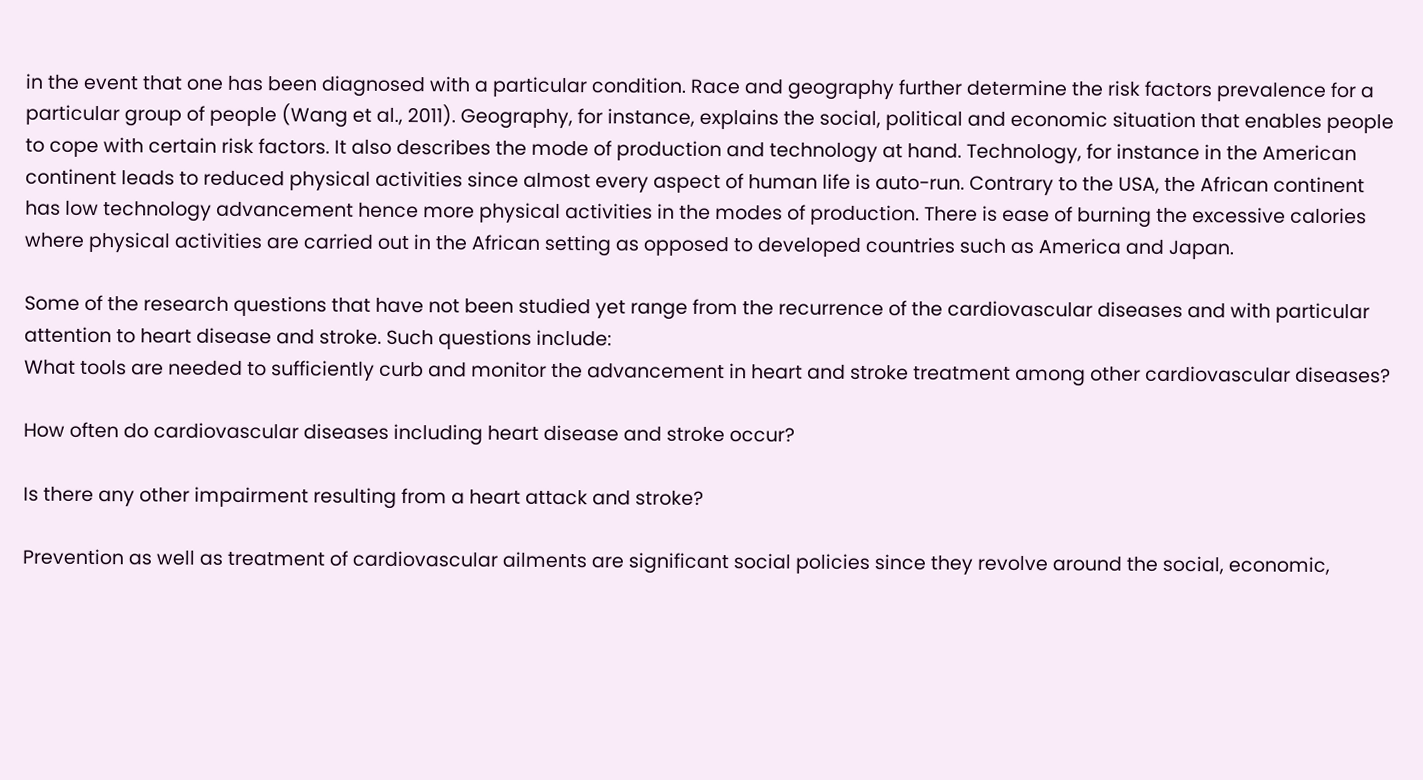in the event that one has been diagnosed with a particular condition. Race and geography further determine the risk factors prevalence for a particular group of people (Wang et al., 2011). Geography, for instance, explains the social, political and economic situation that enables people to cope with certain risk factors. It also describes the mode of production and technology at hand. Technology, for instance in the American continent leads to reduced physical activities since almost every aspect of human life is auto-run. Contrary to the USA, the African continent has low technology advancement hence more physical activities in the modes of production. There is ease of burning the excessive calories where physical activities are carried out in the African setting as opposed to developed countries such as America and Japan.

Some of the research questions that have not been studied yet range from the recurrence of the cardiovascular diseases and with particular attention to heart disease and stroke. Such questions include:
What tools are needed to sufficiently curb and monitor the advancement in heart and stroke treatment among other cardiovascular diseases?

How often do cardiovascular diseases including heart disease and stroke occur?

Is there any other impairment resulting from a heart attack and stroke?

Prevention as well as treatment of cardiovascular ailments are significant social policies since they revolve around the social, economic,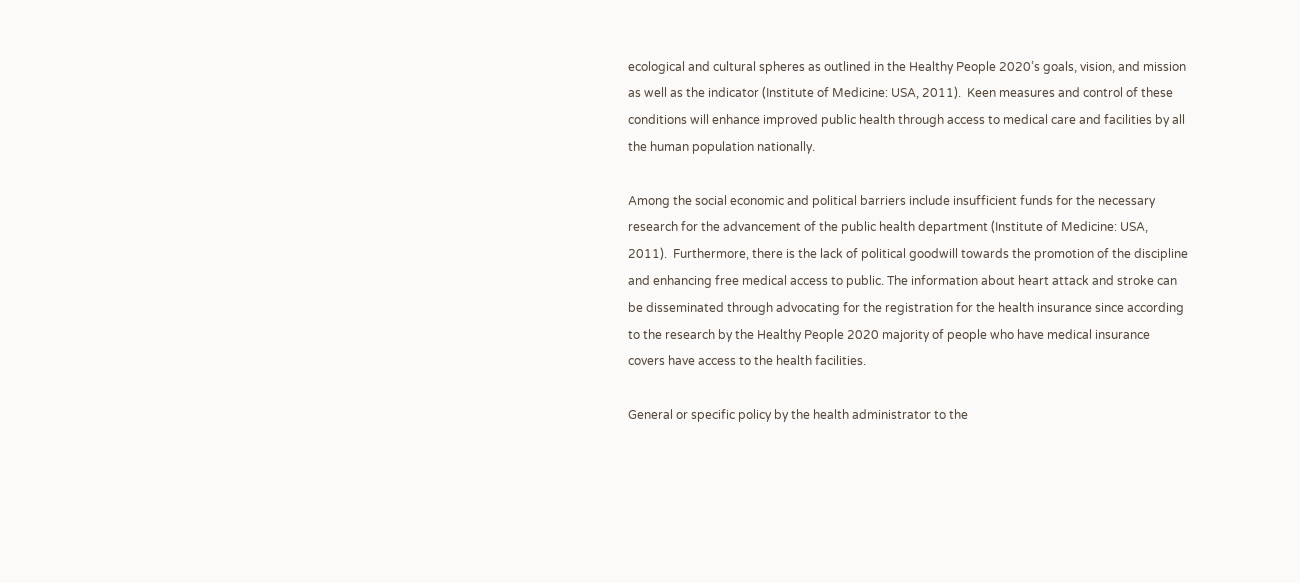ecological and cultural spheres as outlined in the Healthy People 2020’s goals, vision, and mission as well as the indicator (Institute of Medicine: USA, 2011).  Keen measures and control of these conditions will enhance improved public health through access to medical care and facilities by all the human population nationally.

Among the social economic and political barriers include insufficient funds for the necessary research for the advancement of the public health department (Institute of Medicine: USA, 2011).  Furthermore, there is the lack of political goodwill towards the promotion of the discipline and enhancing free medical access to public. The information about heart attack and stroke can be disseminated through advocating for the registration for the health insurance since according to the research by the Healthy People 2020 majority of people who have medical insurance covers have access to the health facilities.

General or specific policy by the health administrator to the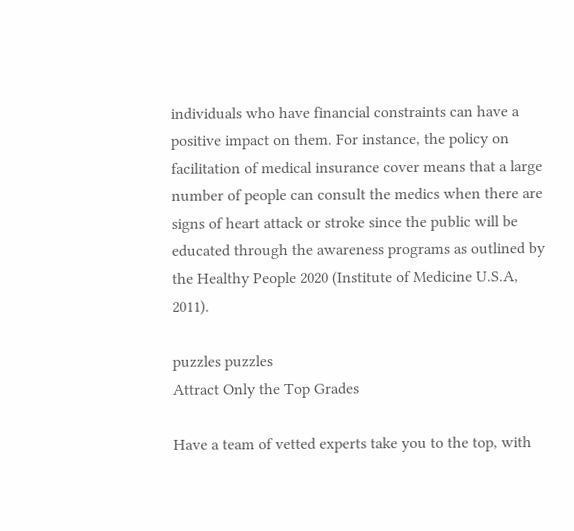individuals who have financial constraints can have a positive impact on them. For instance, the policy on facilitation of medical insurance cover means that a large number of people can consult the medics when there are signs of heart attack or stroke since the public will be educated through the awareness programs as outlined by the Healthy People 2020 (Institute of Medicine U.S.A, 2011).

puzzles puzzles
Attract Only the Top Grades

Have a team of vetted experts take you to the top, with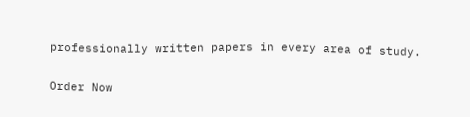professionally written papers in every area of study.

Order Now